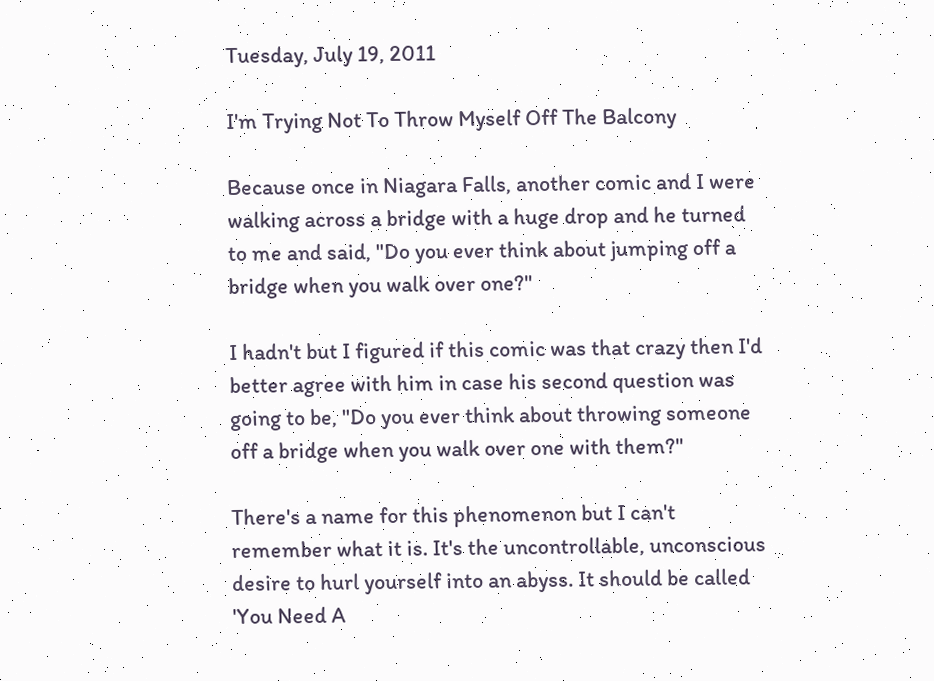Tuesday, July 19, 2011

I'm Trying Not To Throw Myself Off The Balcony

Because once in Niagara Falls, another comic and I were walking across a bridge with a huge drop and he turned to me and said, "Do you ever think about jumping off a bridge when you walk over one?"

I hadn't but I figured if this comic was that crazy then I'd better agree with him in case his second question was going to be, "Do you ever think about throwing someone off a bridge when you walk over one with them?"

There's a name for this phenomenon but I can't remember what it is. It's the uncontrollable, unconscious desire to hurl yourself into an abyss. It should be called 'You Need A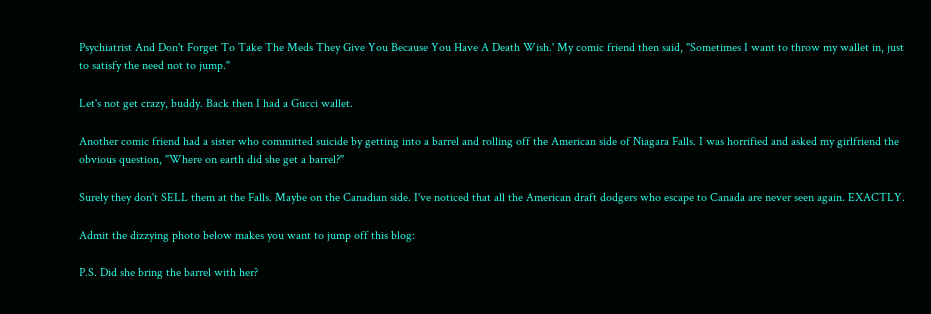Psychiatrist And Don't Forget To Take The Meds They Give You Because You Have A Death Wish.' My comic friend then said, "Sometimes I want to throw my wallet in, just to satisfy the need not to jump."

Let's not get crazy, buddy. Back then I had a Gucci wallet.

Another comic friend had a sister who committed suicide by getting into a barrel and rolling off the American side of Niagara Falls. I was horrified and asked my girlfriend the obvious question, "Where on earth did she get a barrel?"

Surely they don't SELL them at the Falls. Maybe on the Canadian side. I've noticed that all the American draft dodgers who escape to Canada are never seen again. EXACTLY.

Admit the dizzying photo below makes you want to jump off this blog:

P.S. Did she bring the barrel with her?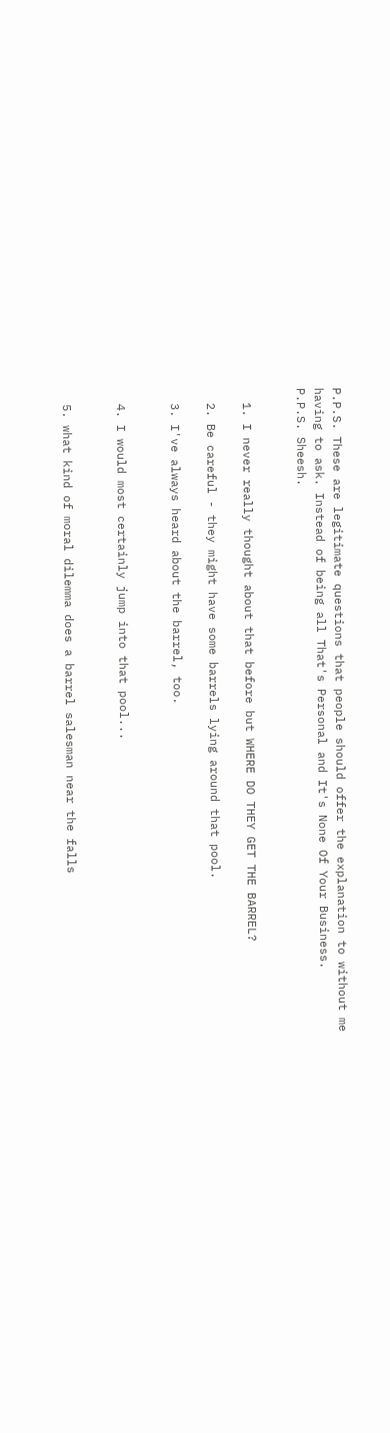P.P.S. These are legitimate questions that people should offer the explanation to without me having to ask. Instead of being all That's Personal and It's None Of Your Business.
P.P.S. Sheesh.


  1. I never really thought about that before but WHERE DO THEY GET THE BARREL?

  2. Be careful - they might have some barrels lying around that pool.

  3. I've always heard about the barrel, too.


  4. I would most certainly jump into that pool...


  5. what kind of moral dilemma does a barrel salesman near the falls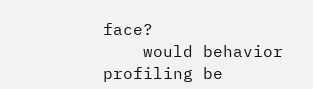face?
    would behavior profiling be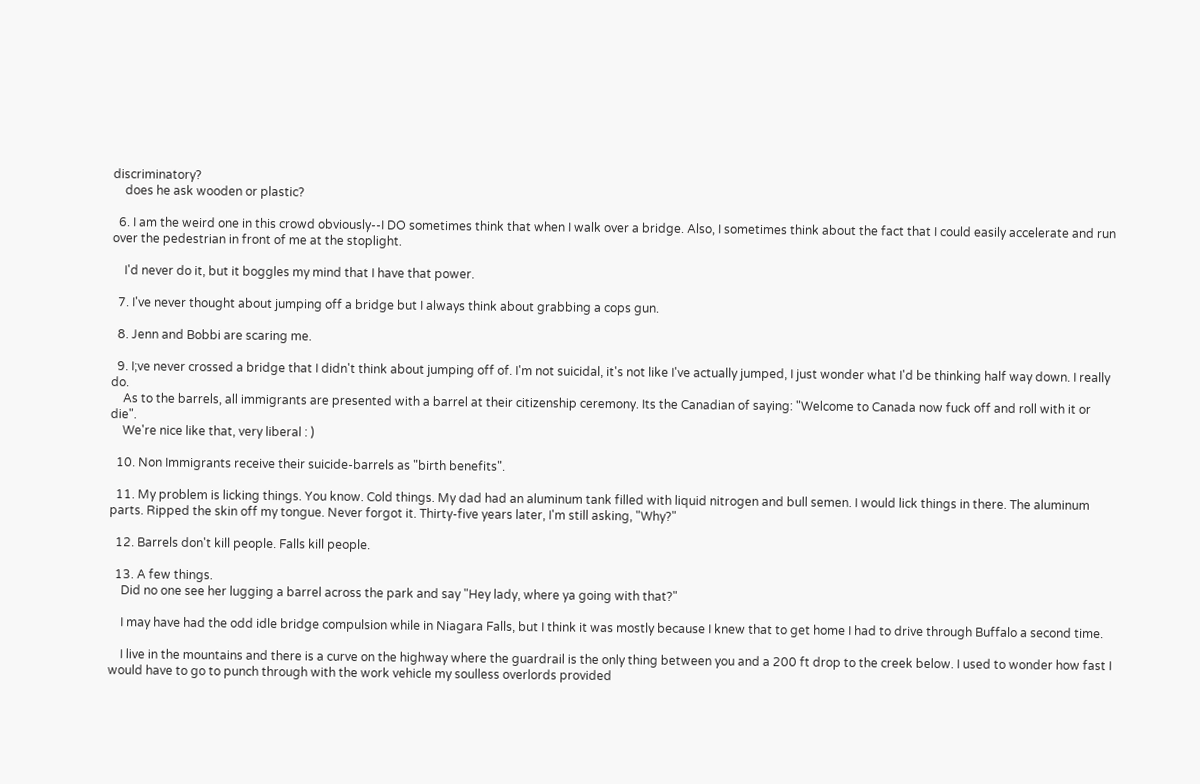discriminatory?
    does he ask wooden or plastic?

  6. I am the weird one in this crowd obviously--I DO sometimes think that when I walk over a bridge. Also, I sometimes think about the fact that I could easily accelerate and run over the pedestrian in front of me at the stoplight.

    I'd never do it, but it boggles my mind that I have that power.

  7. I've never thought about jumping off a bridge but I always think about grabbing a cops gun.

  8. Jenn and Bobbi are scaring me.

  9. I;ve never crossed a bridge that I didn't think about jumping off of. I'm not suicidal, it's not like I've actually jumped, I just wonder what I'd be thinking half way down. I really do.
    As to the barrels, all immigrants are presented with a barrel at their citizenship ceremony. Its the Canadian of saying: "Welcome to Canada now fuck off and roll with it or die".
    We're nice like that, very liberal : )

  10. Non Immigrants receive their suicide-barrels as "birth benefits".

  11. My problem is licking things. You know. Cold things. My dad had an aluminum tank filled with liquid nitrogen and bull semen. I would lick things in there. The aluminum parts. Ripped the skin off my tongue. Never forgot it. Thirty-five years later, I'm still asking, "Why?"

  12. Barrels don't kill people. Falls kill people.

  13. A few things.
    Did no one see her lugging a barrel across the park and say "Hey lady, where ya going with that?"

    I may have had the odd idle bridge compulsion while in Niagara Falls, but I think it was mostly because I knew that to get home I had to drive through Buffalo a second time.

    I live in the mountains and there is a curve on the highway where the guardrail is the only thing between you and a 200 ft drop to the creek below. I used to wonder how fast I would have to go to punch through with the work vehicle my soulless overlords provided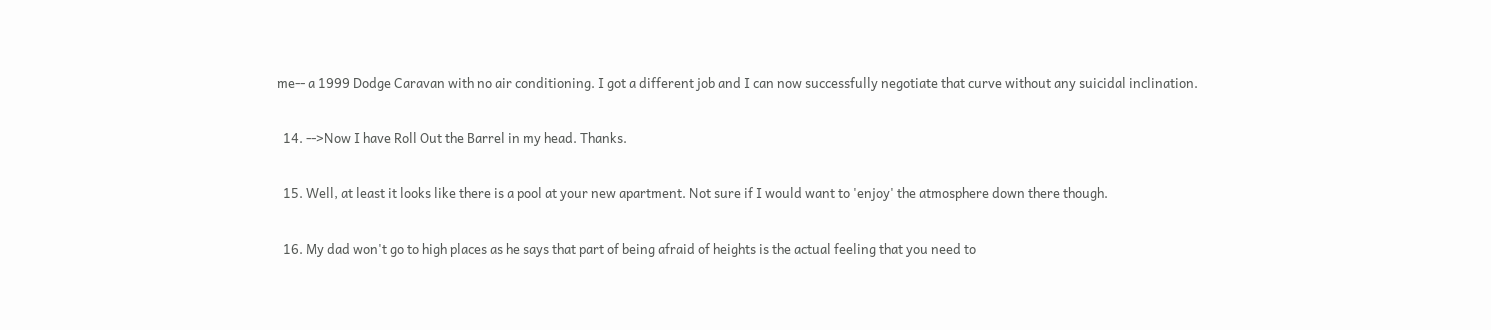me-- a 1999 Dodge Caravan with no air conditioning. I got a different job and I can now successfully negotiate that curve without any suicidal inclination.

  14. -->Now I have Roll Out the Barrel in my head. Thanks.

  15. Well, at least it looks like there is a pool at your new apartment. Not sure if I would want to 'enjoy' the atmosphere down there though.

  16. My dad won't go to high places as he says that part of being afraid of heights is the actual feeling that you need to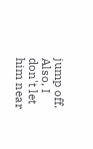jump off. Also, I don't let him near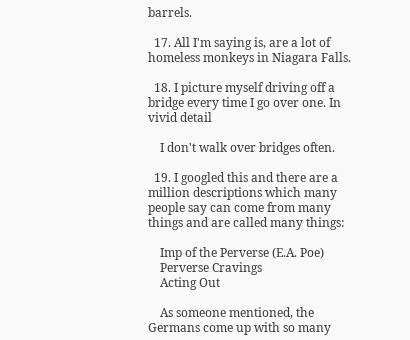barrels.

  17. All I'm saying is, are a lot of homeless monkeys in Niagara Falls.

  18. I picture myself driving off a bridge every time I go over one. In vivid detail

    I don't walk over bridges often.

  19. I googled this and there are a million descriptions which many people say can come from many things and are called many things:

    Imp of the Perverse (E.A. Poe)
    Perverse Cravings
    Acting Out

    As someone mentioned, the Germans come up with so many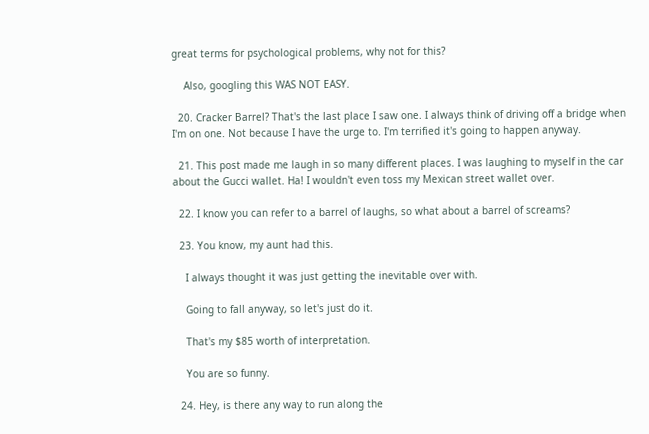great terms for psychological problems, why not for this?

    Also, googling this WAS NOT EASY.

  20. Cracker Barrel? That's the last place I saw one. I always think of driving off a bridge when I'm on one. Not because I have the urge to. I'm terrified it's going to happen anyway.

  21. This post made me laugh in so many different places. I was laughing to myself in the car about the Gucci wallet. Ha! I wouldn't even toss my Mexican street wallet over.

  22. I know you can refer to a barrel of laughs, so what about a barrel of screams?

  23. You know, my aunt had this.

    I always thought it was just getting the inevitable over with.

    Going to fall anyway, so let's just do it.

    That's my $85 worth of interpretation.

    You are so funny.

  24. Hey, is there any way to run along the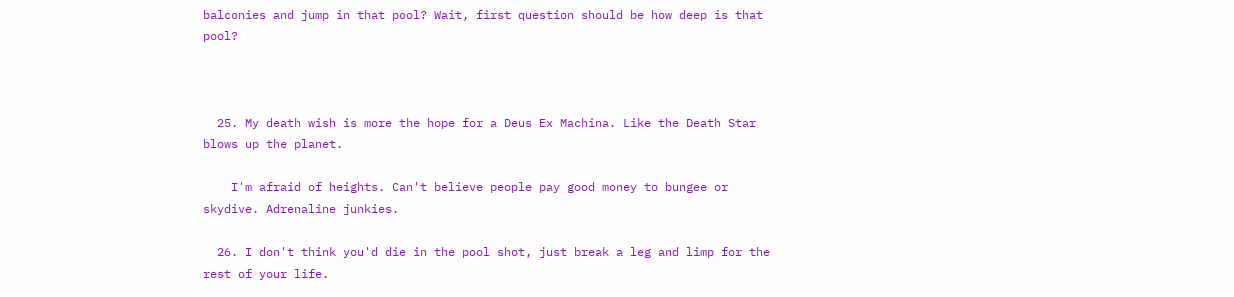balconies and jump in that pool? Wait, first question should be how deep is that pool?



  25. My death wish is more the hope for a Deus Ex Machina. Like the Death Star blows up the planet.

    I'm afraid of heights. Can't believe people pay good money to bungee or skydive. Adrenaline junkies.

  26. I don't think you'd die in the pool shot, just break a leg and limp for the rest of your life.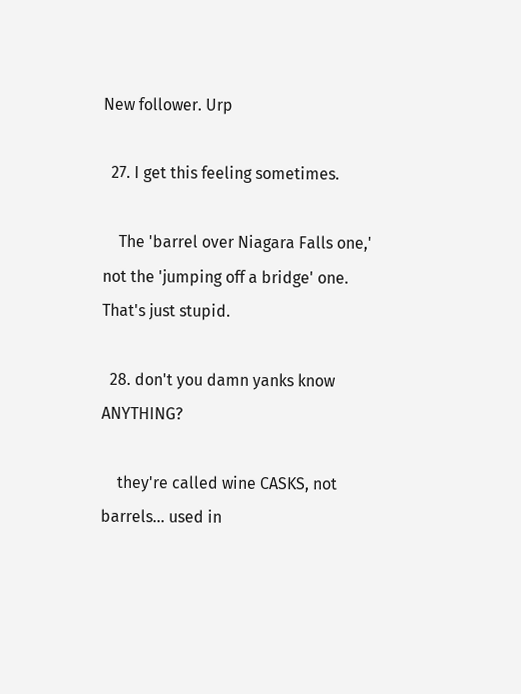New follower. Urp

  27. I get this feeling sometimes.

    The 'barrel over Niagara Falls one,' not the 'jumping off a bridge' one. That's just stupid.

  28. don't you damn yanks know ANYTHING?

    they're called wine CASKS, not barrels... used in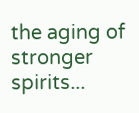the aging of stronger spirits...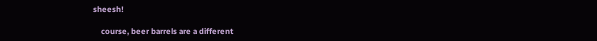sheesh!

    course, beer barrels are a different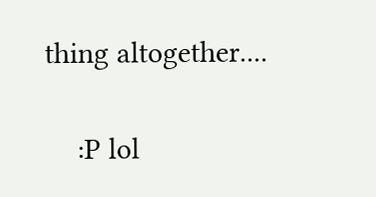thing altogether....

    :P lol